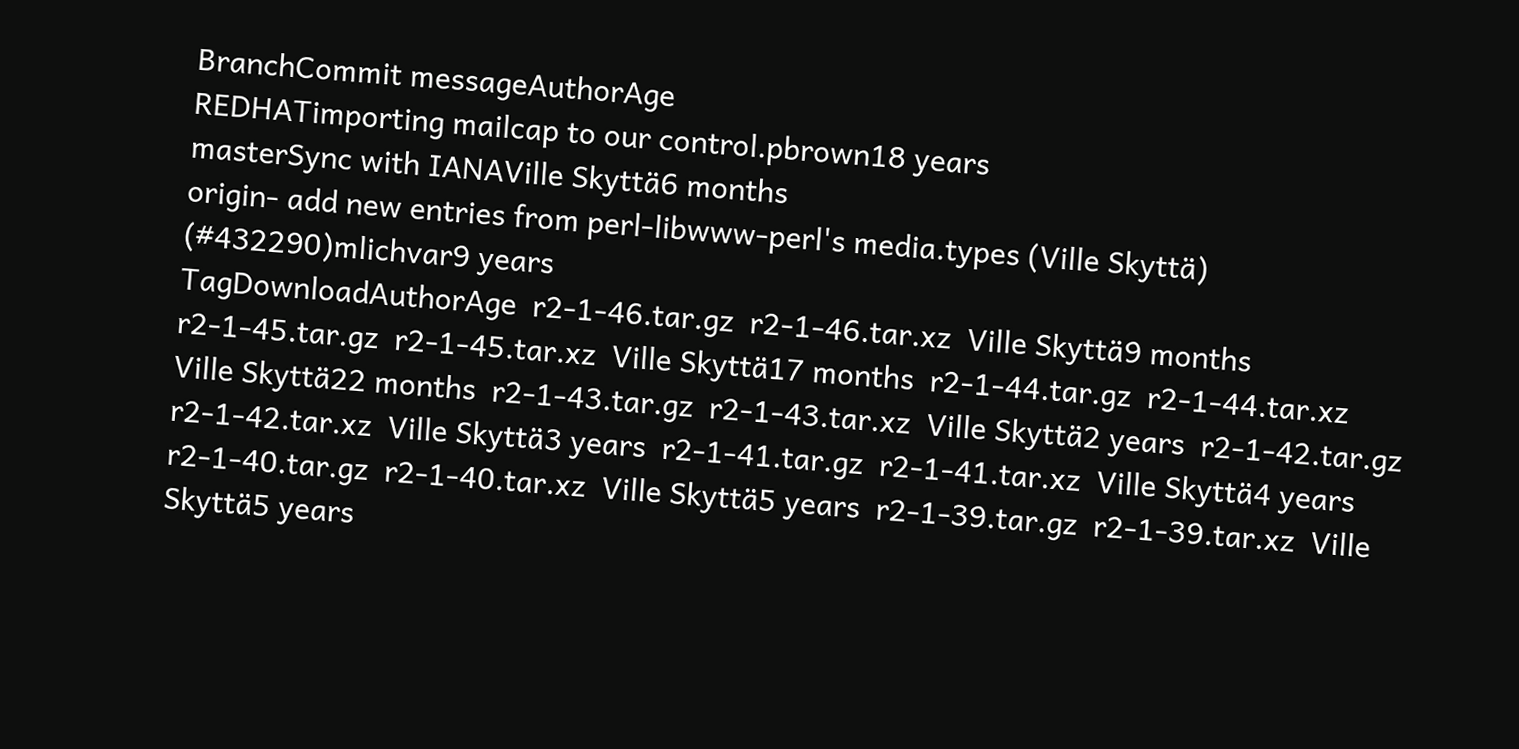BranchCommit messageAuthorAge
REDHATimporting mailcap to our control.pbrown18 years
masterSync with IANAVille Skyttä6 months
origin- add new entries from perl-libwww-perl's media.types (Ville Skyttä) (#432290)mlichvar9 years
TagDownloadAuthorAge  r2-1-46.tar.gz  r2-1-46.tar.xz  Ville Skyttä9 months  r2-1-45.tar.gz  r2-1-45.tar.xz  Ville Skyttä17 months  r2-1-44.tar.gz  r2-1-44.tar.xz  Ville Skyttä22 months  r2-1-43.tar.gz  r2-1-43.tar.xz  Ville Skyttä2 years  r2-1-42.tar.gz  r2-1-42.tar.xz  Ville Skyttä3 years  r2-1-41.tar.gz  r2-1-41.tar.xz  Ville Skyttä4 years  r2-1-40.tar.gz  r2-1-40.tar.xz  Ville Skyttä5 years  r2-1-39.tar.gz  r2-1-39.tar.xz  Ville Skyttä5 years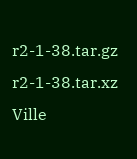r2-1-38.tar.gz  r2-1-38.tar.xz  Ville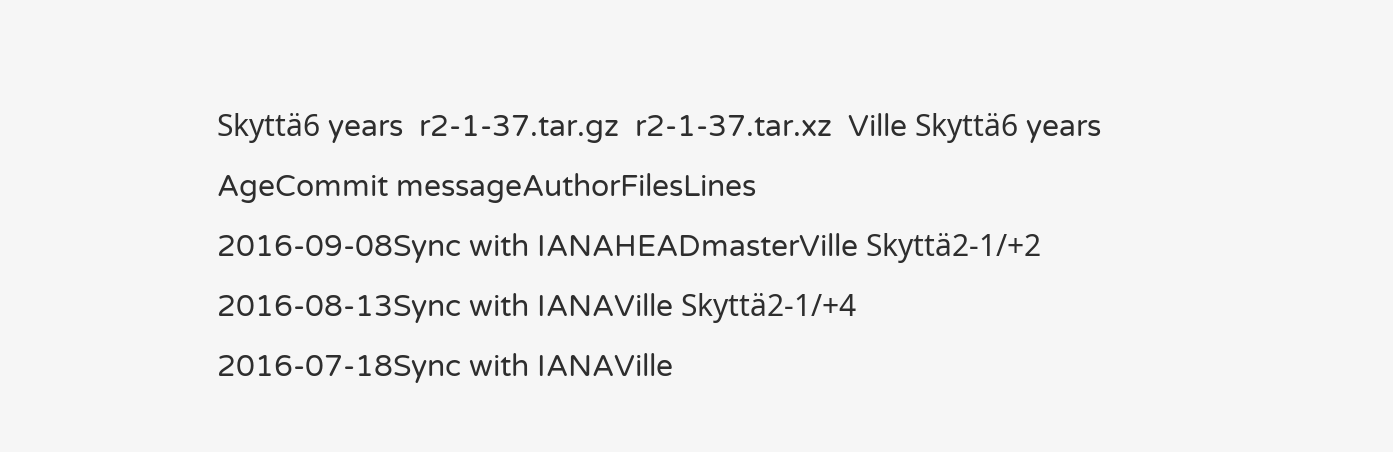Skyttä6 years  r2-1-37.tar.gz  r2-1-37.tar.xz  Ville Skyttä6 years
AgeCommit messageAuthorFilesLines
2016-09-08Sync with IANAHEADmasterVille Skyttä2-1/+2
2016-08-13Sync with IANAVille Skyttä2-1/+4
2016-07-18Sync with IANAVille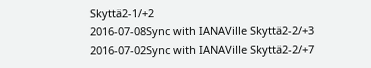Skyttä2-1/+2
2016-07-08Sync with IANAVille Skyttä2-2/+3
2016-07-02Sync with IANAVille Skyttä2-2/+7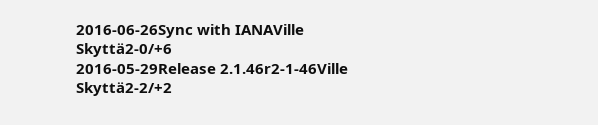2016-06-26Sync with IANAVille Skyttä2-0/+6
2016-05-29Release 2.1.46r2-1-46Ville Skyttä2-2/+2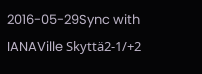2016-05-29Sync with IANAVille Skyttä2-1/+2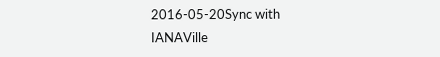2016-05-20Sync with IANAVille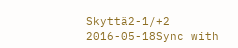Skyttä2-1/+2
2016-05-18Sync with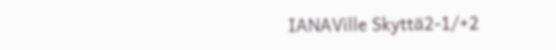IANAVille Skyttä2-1/+2